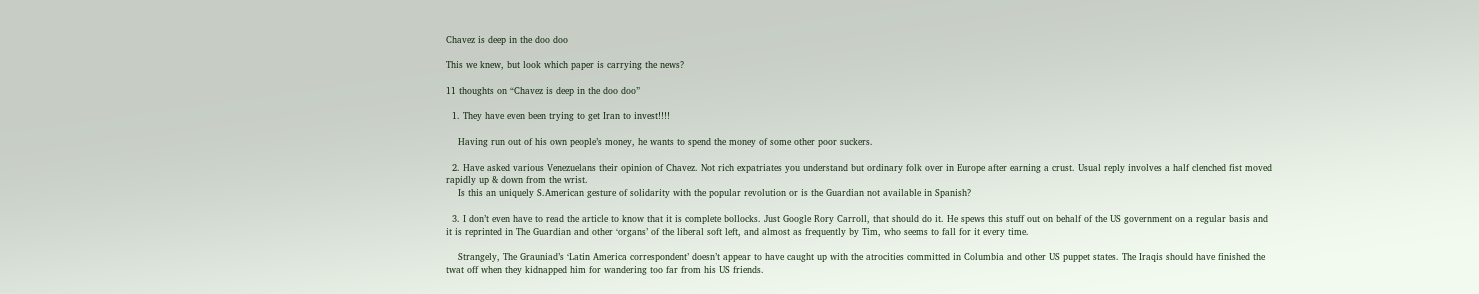Chavez is deep in the doo doo

This we knew, but look which paper is carrying the news?

11 thoughts on “Chavez is deep in the doo doo”

  1. They have even been trying to get Iran to invest!!!!

    Having run out of his own people’s money, he wants to spend the money of some other poor suckers.

  2. Have asked various Venezuelans their opinion of Chavez. Not rich expatriates you understand but ordinary folk over in Europe after earning a crust. Usual reply involves a half clenched fist moved rapidly up & down from the wrist.
    Is this an uniquely S.American gesture of solidarity with the popular revolution or is the Guardian not available in Spanish?

  3. I don’t even have to read the article to know that it is complete bollocks. Just Google Rory Carroll, that should do it. He spews this stuff out on behalf of the US government on a regular basis and it is reprinted in The Guardian and other ‘organs’ of the liberal soft left, and almost as frequently by Tim, who seems to fall for it every time.

    Strangely, The Grauniad’s ‘Latin America correspondent’ doesn’t appear to have caught up with the atrocities committed in Columbia and other US puppet states. The Iraqis should have finished the twat off when they kidnapped him for wandering too far from his US friends.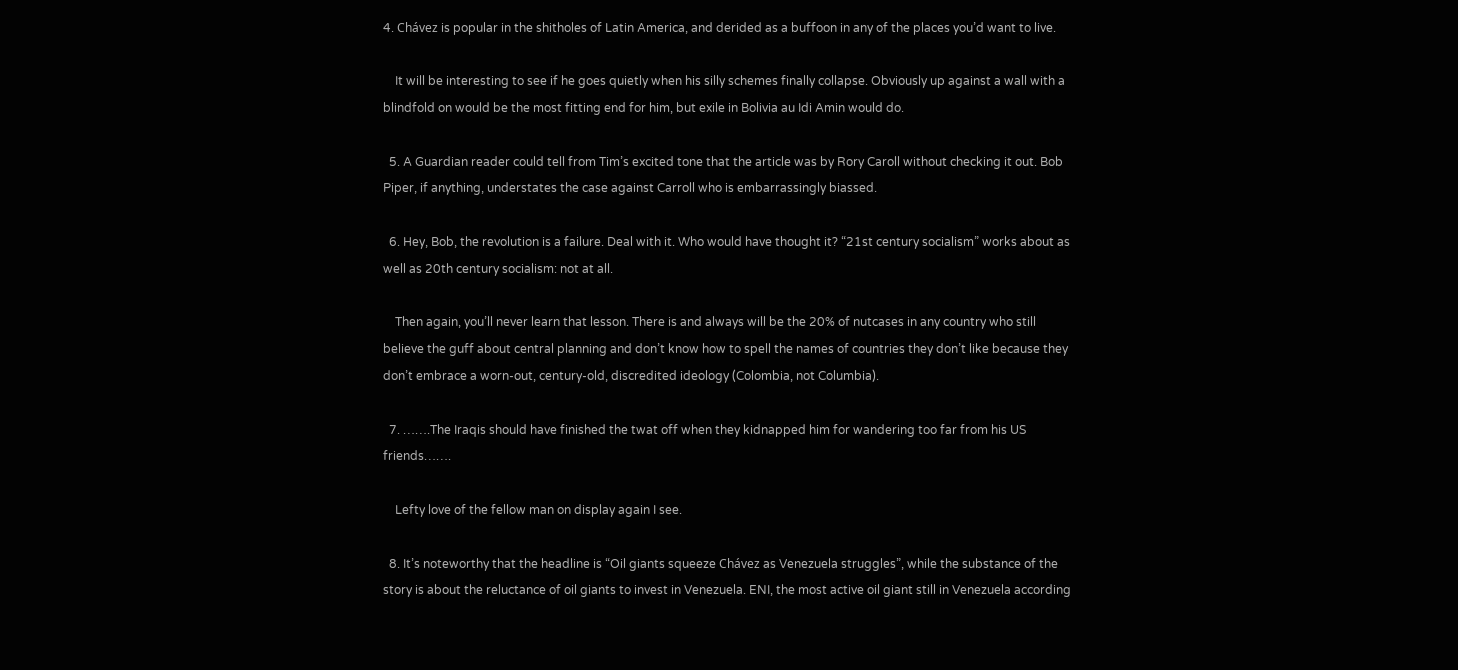4. Chávez is popular in the shitholes of Latin America, and derided as a buffoon in any of the places you’d want to live.

    It will be interesting to see if he goes quietly when his silly schemes finally collapse. Obviously up against a wall with a blindfold on would be the most fitting end for him, but exile in Bolivia au Idi Amin would do.

  5. A Guardian reader could tell from Tim’s excited tone that the article was by Rory Caroll without checking it out. Bob Piper, if anything, understates the case against Carroll who is embarrassingly biassed.

  6. Hey, Bob, the revolution is a failure. Deal with it. Who would have thought it? “21st century socialism” works about as well as 20th century socialism: not at all.

    Then again, you’ll never learn that lesson. There is and always will be the 20% of nutcases in any country who still believe the guff about central planning and don’t know how to spell the names of countries they don’t like because they don’t embrace a worn-out, century-old, discredited ideology (Colombia, not Columbia).

  7. …….The Iraqis should have finished the twat off when they kidnapped him for wandering too far from his US friends…….

    Lefty love of the fellow man on display again I see.

  8. It’s noteworthy that the headline is “Oil giants squeeze Chávez as Venezuela struggles”, while the substance of the story is about the reluctance of oil giants to invest in Venezuela. ENI, the most active oil giant still in Venezuela according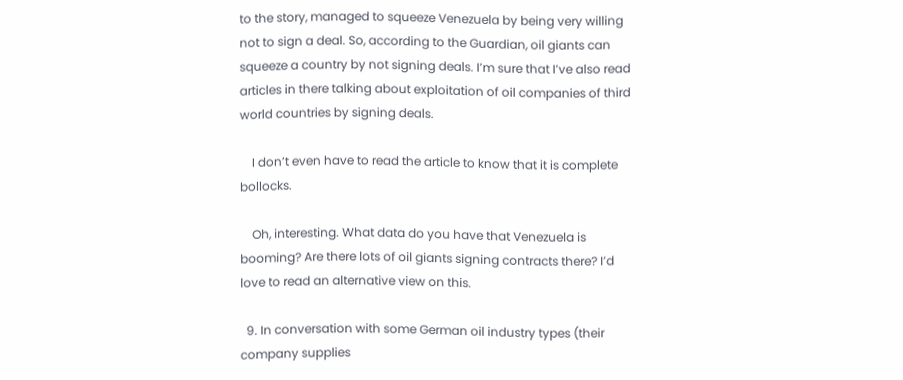to the story, managed to squeeze Venezuela by being very willing not to sign a deal. So, according to the Guardian, oil giants can squeeze a country by not signing deals. I’m sure that I’ve also read articles in there talking about exploitation of oil companies of third world countries by signing deals.

    I don’t even have to read the article to know that it is complete bollocks.

    Oh, interesting. What data do you have that Venezuela is booming? Are there lots of oil giants signing contracts there? I’d love to read an alternative view on this.

  9. In conversation with some German oil industry types (their company supplies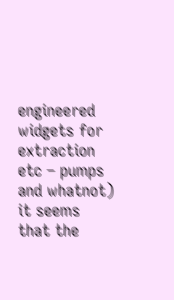engineered widgets for extraction etc – pumps and whatnot) it seems that the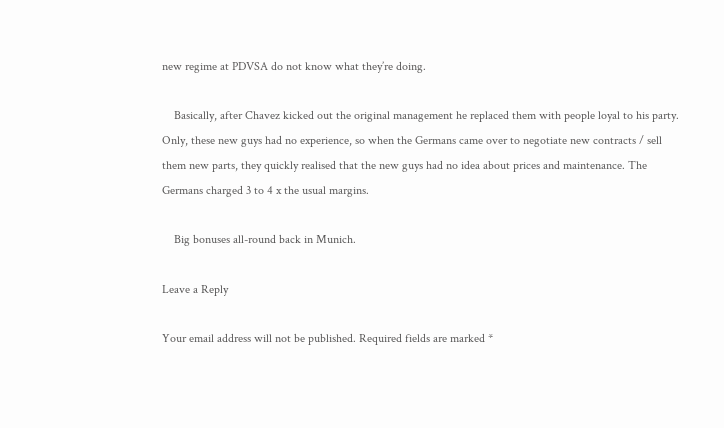new regime at PDVSA do not know what they’re doing.

    Basically, after Chavez kicked out the original management he replaced them with people loyal to his party. Only, these new guys had no experience, so when the Germans came over to negotiate new contracts / sell them new parts, they quickly realised that the new guys had no idea about prices and maintenance. The Germans charged 3 to 4 x the usual margins.

    Big bonuses all-round back in Munich.

Leave a Reply

Your email address will not be published. Required fields are marked *